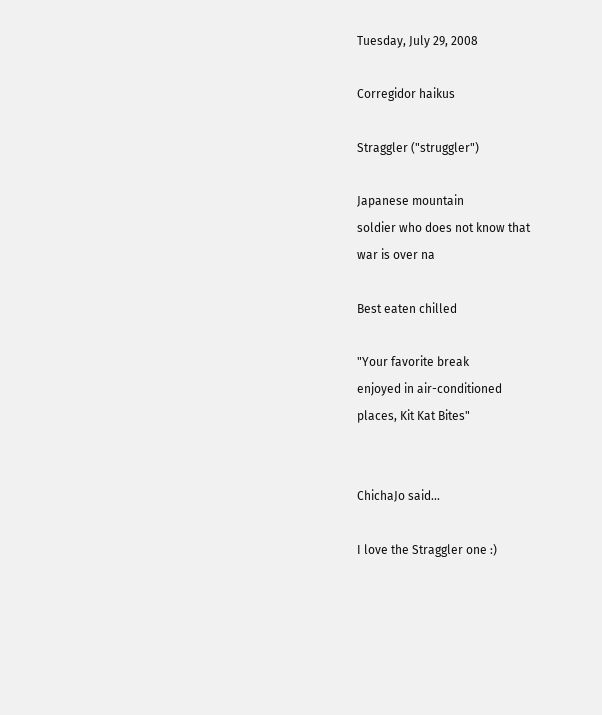Tuesday, July 29, 2008

Corregidor haikus

Straggler ("struggler")

Japanese mountain
soldier who does not know that
war is over na

Best eaten chilled

"Your favorite break
enjoyed in air-conditioned
places, Kit Kat Bites"


ChichaJo said...

I love the Straggler one :)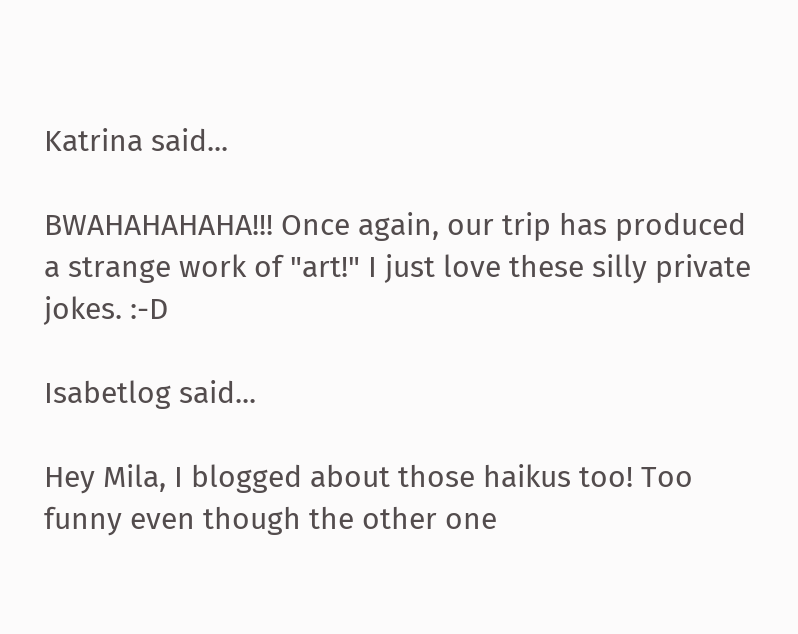Katrina said...

BWAHAHAHAHA!!! Once again, our trip has produced a strange work of "art!" I just love these silly private jokes. :-D

Isabetlog said...

Hey Mila, I blogged about those haikus too! Too funny even though the other one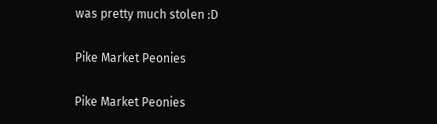was pretty much stolen :D

Pike Market Peonies

Pike Market Peonies